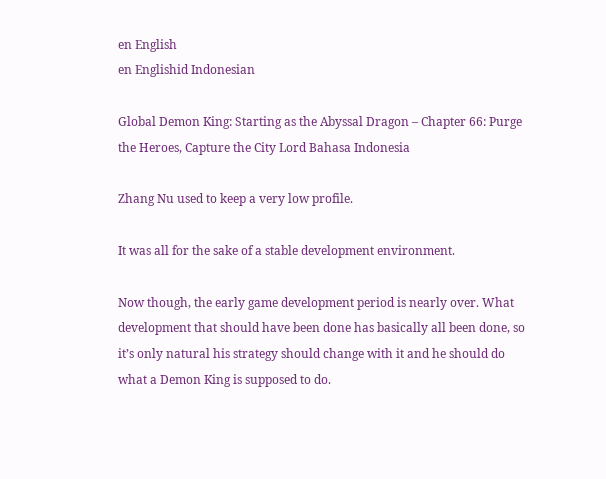en English
en Englishid Indonesian

Global Demon King: Starting as the Abyssal Dragon – Chapter 66: Purge the Heroes, Capture the City Lord Bahasa Indonesia

Zhang Nu used to keep a very low profile.

It was all for the sake of a stable development environment.

Now though, the early game development period is nearly over. What development that should have been done has basically all been done, so it’s only natural his strategy should change with it and he should do what a Demon King is supposed to do.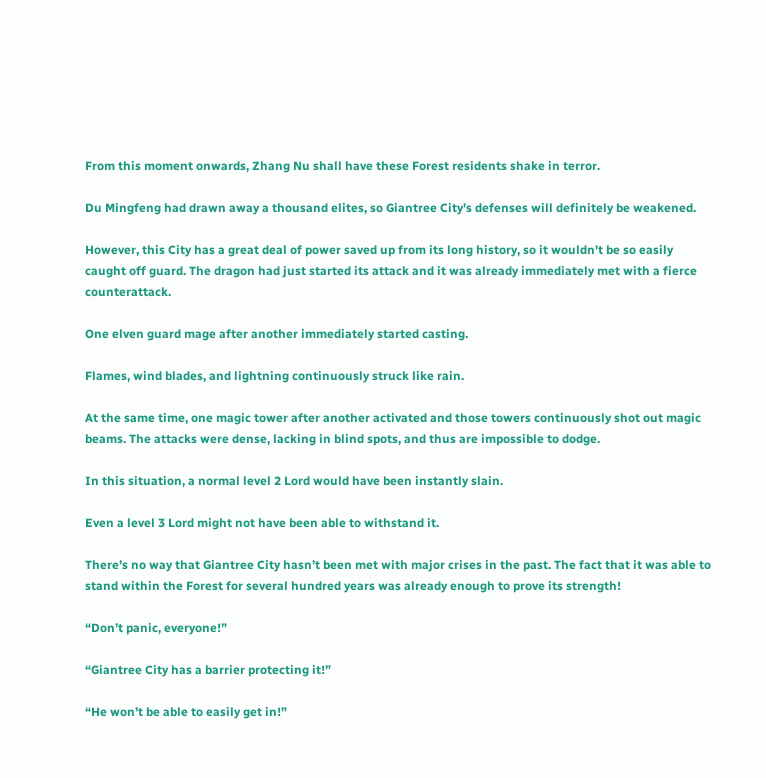From this moment onwards, Zhang Nu shall have these Forest residents shake in terror.

Du Mingfeng had drawn away a thousand elites, so Giantree City’s defenses will definitely be weakened.

However, this City has a great deal of power saved up from its long history, so it wouldn’t be so easily caught off guard. The dragon had just started its attack and it was already immediately met with a fierce counterattack.

One elven guard mage after another immediately started casting.

Flames, wind blades, and lightning continuously struck like rain.

At the same time, one magic tower after another activated and those towers continuously shot out magic beams. The attacks were dense, lacking in blind spots, and thus are impossible to dodge.

In this situation, a normal level 2 Lord would have been instantly slain.

Even a level 3 Lord might not have been able to withstand it.

There’s no way that Giantree City hasn’t been met with major crises in the past. The fact that it was able to stand within the Forest for several hundred years was already enough to prove its strength!

“Don’t panic, everyone!”

“Giantree City has a barrier protecting it!”

“He won’t be able to easily get in!”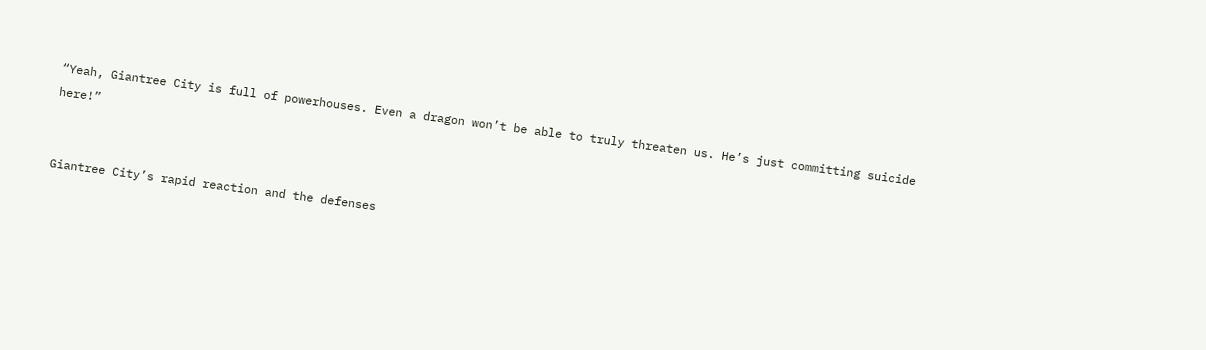“Yeah, Giantree City is full of powerhouses. Even a dragon won’t be able to truly threaten us. He’s just committing suicide here!”


Giantree City’s rapid reaction and the defenses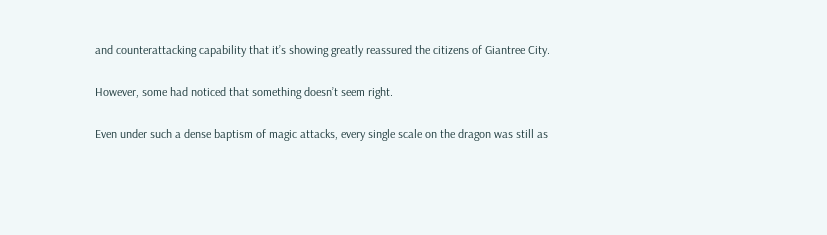and counterattacking capability that it’s showing greatly reassured the citizens of Giantree City.

However, some had noticed that something doesn’t seem right.

Even under such a dense baptism of magic attacks, every single scale on the dragon was still as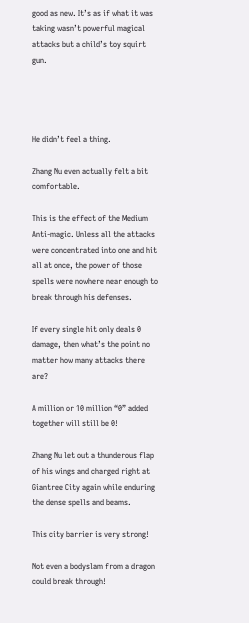good as new. It’s as if what it was taking wasn’t powerful magical attacks but a child’s toy squirt gun.




He didn’t feel a thing.

Zhang Nu even actually felt a bit comfortable.

This is the effect of the Medium Anti-magic. Unless all the attacks were concentrated into one and hit all at once, the power of those spells were nowhere near enough to break through his defenses.

If every single hit only deals 0 damage, then what’s the point no matter how many attacks there are?

A million or 10 million “0” added together will still be 0!

Zhang Nu let out a thunderous flap of his wings and charged right at Giantree City again while enduring the dense spells and beams.

This city barrier is very strong!

Not even a bodyslam from a dragon could break through!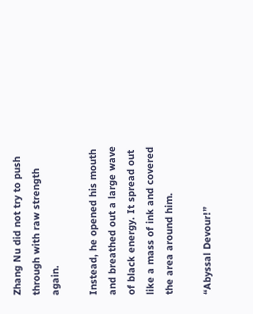Zhang Nu did not try to push through with raw strength again.

Instead, he opened his mouth and breathed out a large wave of black energy. It spread out like a mass of ink and covered the area around him.

“Abyssal Devour!”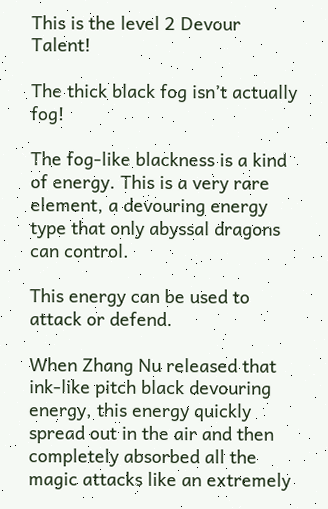This is the level 2 Devour Talent!

The thick black fog isn’t actually fog!

The fog-like blackness is a kind of energy. This is a very rare element, a devouring energy type that only abyssal dragons can control.

This energy can be used to attack or defend.

When Zhang Nu released that ink-like pitch black devouring energy, this energy quickly spread out in the air and then completely absorbed all the magic attacks like an extremely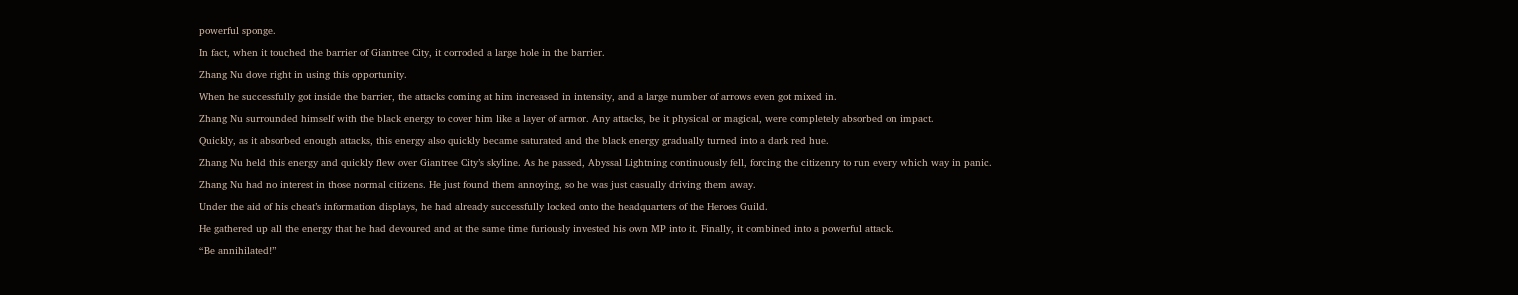powerful sponge.

In fact, when it touched the barrier of Giantree City, it corroded a large hole in the barrier.

Zhang Nu dove right in using this opportunity.

When he successfully got inside the barrier, the attacks coming at him increased in intensity, and a large number of arrows even got mixed in.

Zhang Nu surrounded himself with the black energy to cover him like a layer of armor. Any attacks, be it physical or magical, were completely absorbed on impact.

Quickly, as it absorbed enough attacks, this energy also quickly became saturated and the black energy gradually turned into a dark red hue.

Zhang Nu held this energy and quickly flew over Giantree City’s skyline. As he passed, Abyssal Lightning continuously fell, forcing the citizenry to run every which way in panic.

Zhang Nu had no interest in those normal citizens. He just found them annoying, so he was just casually driving them away.

Under the aid of his cheat’s information displays, he had already successfully locked onto the headquarters of the Heroes Guild.

He gathered up all the energy that he had devoured and at the same time furiously invested his own MP into it. Finally, it combined into a powerful attack.

“Be annihilated!”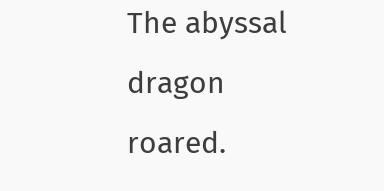The abyssal dragon roared.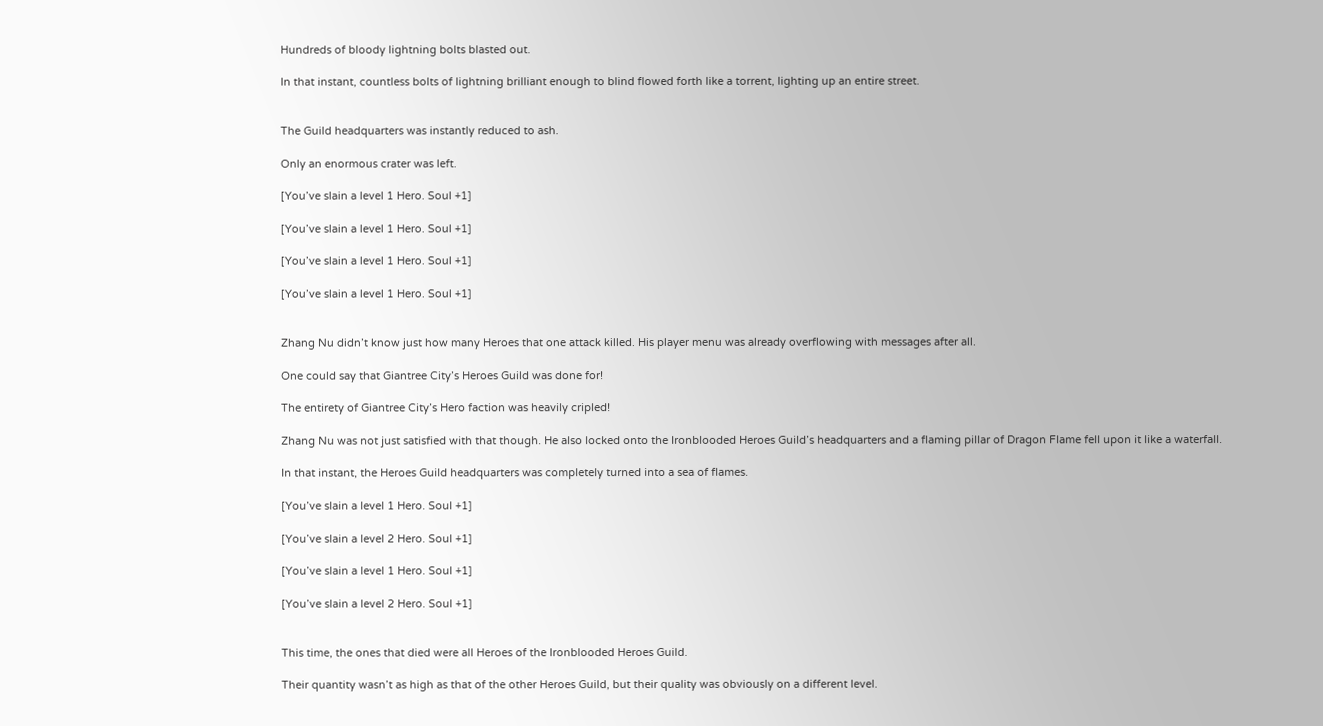Hundreds of bloody lightning bolts blasted out.

In that instant, countless bolts of lightning brilliant enough to blind flowed forth like a torrent, lighting up an entire street.


The Guild headquarters was instantly reduced to ash.

Only an enormous crater was left.

[You’ve slain a level 1 Hero. Soul +1]

[You’ve slain a level 1 Hero. Soul +1]

[You’ve slain a level 1 Hero. Soul +1]

[You’ve slain a level 1 Hero. Soul +1]


Zhang Nu didn’t know just how many Heroes that one attack killed. His player menu was already overflowing with messages after all.

One could say that Giantree City’s Heroes Guild was done for!

The entirety of Giantree City’s Hero faction was heavily cripled!

Zhang Nu was not just satisfied with that though. He also locked onto the Ironblooded Heroes Guild’s headquarters and a flaming pillar of Dragon Flame fell upon it like a waterfall.

In that instant, the Heroes Guild headquarters was completely turned into a sea of flames.

[You’ve slain a level 1 Hero. Soul +1]

[You’ve slain a level 2 Hero. Soul +1]

[You’ve slain a level 1 Hero. Soul +1]

[You’ve slain a level 2 Hero. Soul +1]


This time, the ones that died were all Heroes of the Ironblooded Heroes Guild.

Their quantity wasn’t as high as that of the other Heroes Guild, but their quality was obviously on a different level.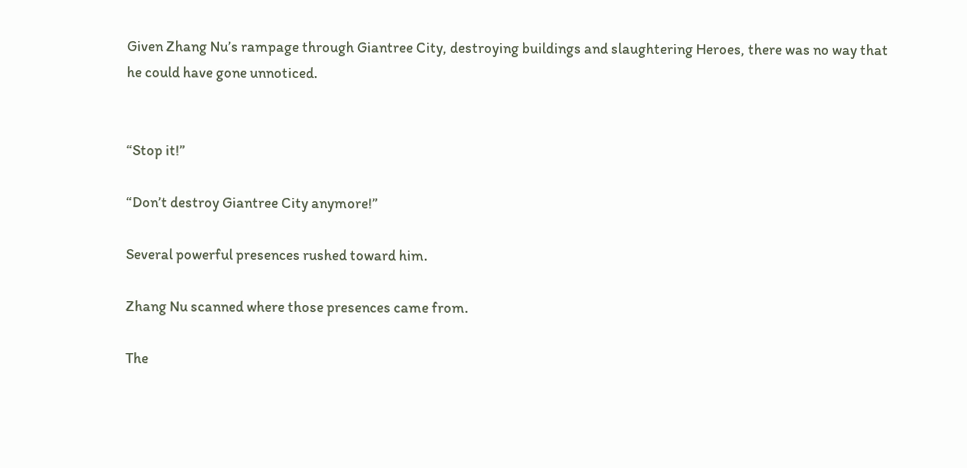Given Zhang Nu’s rampage through Giantree City, destroying buildings and slaughtering Heroes, there was no way that he could have gone unnoticed.


“Stop it!”

“Don’t destroy Giantree City anymore!”

Several powerful presences rushed toward him.

Zhang Nu scanned where those presences came from.

The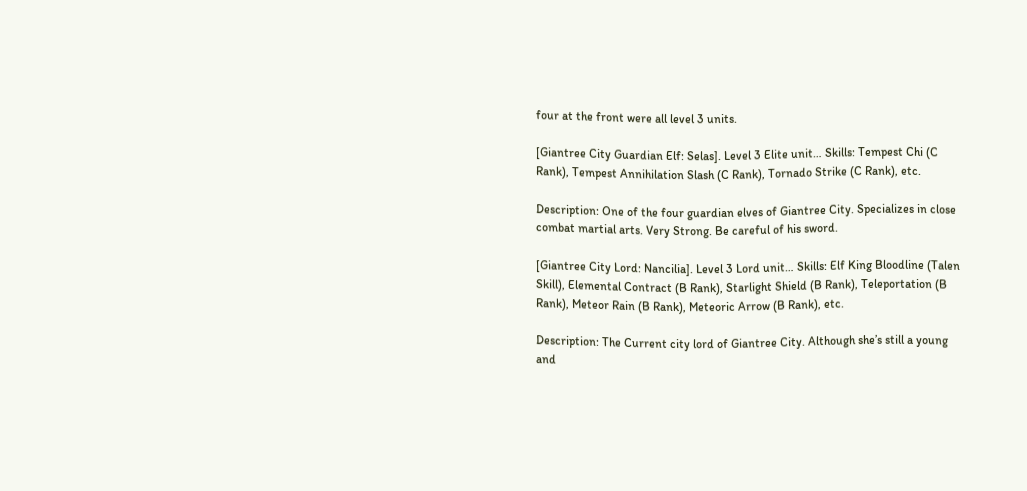four at the front were all level 3 units.

[Giantree City Guardian Elf: Selas]. Level 3 Elite unit… Skills: Tempest Chi (C Rank), Tempest Annihilation Slash (C Rank), Tornado Strike (C Rank), etc.

Description: One of the four guardian elves of Giantree City. Specializes in close combat martial arts. Very Strong. Be careful of his sword.

[Giantree City Lord: Nancilia]. Level 3 Lord unit… Skills: Elf King Bloodline (Talen Skill), Elemental Contract (B Rank), Starlight Shield (B Rank), Teleportation (B Rank), Meteor Rain (B Rank), Meteoric Arrow (B Rank), etc.

Description: The Current city lord of Giantree City. Although she’s still a young and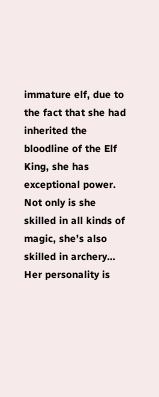immature elf, due to the fact that she had inherited the bloodline of the Elf King, she has exceptional power. Not only is she skilled in all kinds of magic, she’s also skilled in archery… Her personality is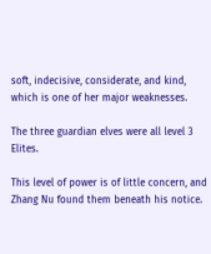soft, indecisive, considerate, and kind, which is one of her major weaknesses.

The three guardian elves were all level 3 Elites.

This level of power is of little concern, and Zhang Nu found them beneath his notice.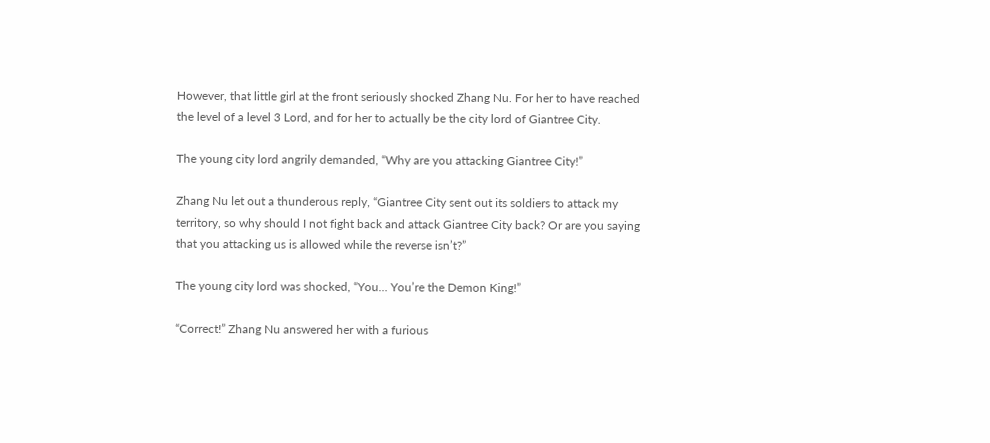However, that little girl at the front seriously shocked Zhang Nu. For her to have reached the level of a level 3 Lord, and for her to actually be the city lord of Giantree City.

The young city lord angrily demanded, “Why are you attacking Giantree City!”

Zhang Nu let out a thunderous reply, “Giantree City sent out its soldiers to attack my territory, so why should I not fight back and attack Giantree City back? Or are you saying that you attacking us is allowed while the reverse isn’t?”

The young city lord was shocked, “You… You’re the Demon King!”

“Correct!” Zhang Nu answered her with a furious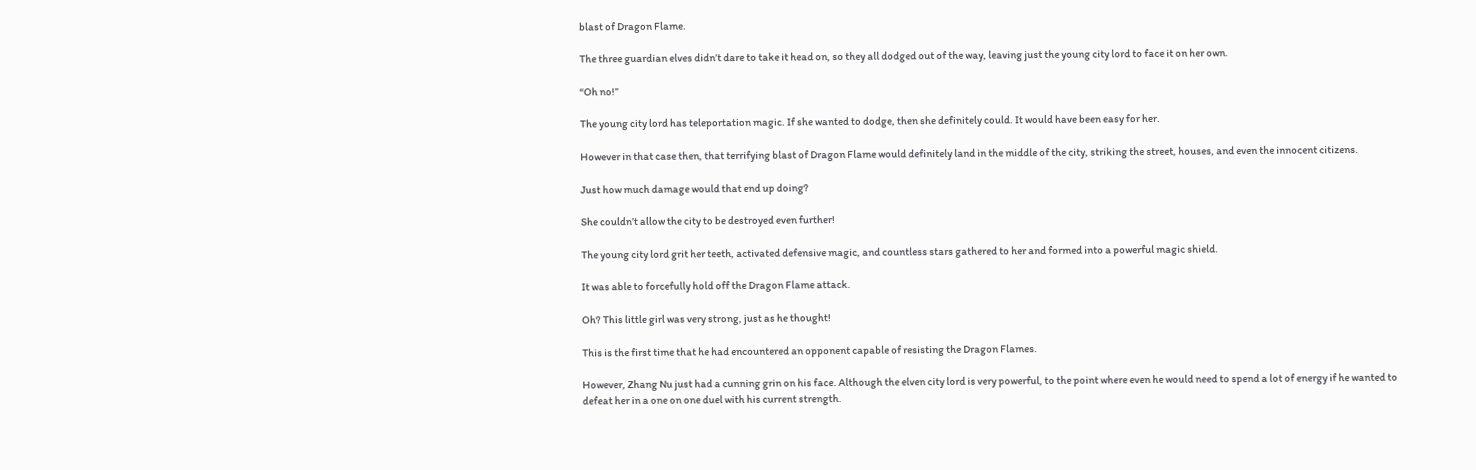blast of Dragon Flame.

The three guardian elves didn’t dare to take it head on, so they all dodged out of the way, leaving just the young city lord to face it on her own.

“Oh no!”

The young city lord has teleportation magic. If she wanted to dodge, then she definitely could. It would have been easy for her.

However in that case then, that terrifying blast of Dragon Flame would definitely land in the middle of the city, striking the street, houses, and even the innocent citizens.

Just how much damage would that end up doing?

She couldn’t allow the city to be destroyed even further!

The young city lord grit her teeth, activated defensive magic, and countless stars gathered to her and formed into a powerful magic shield.

It was able to forcefully hold off the Dragon Flame attack.

Oh? This little girl was very strong, just as he thought!

This is the first time that he had encountered an opponent capable of resisting the Dragon Flames.

However, Zhang Nu just had a cunning grin on his face. Although the elven city lord is very powerful, to the point where even he would need to spend a lot of energy if he wanted to defeat her in a one on one duel with his current strength.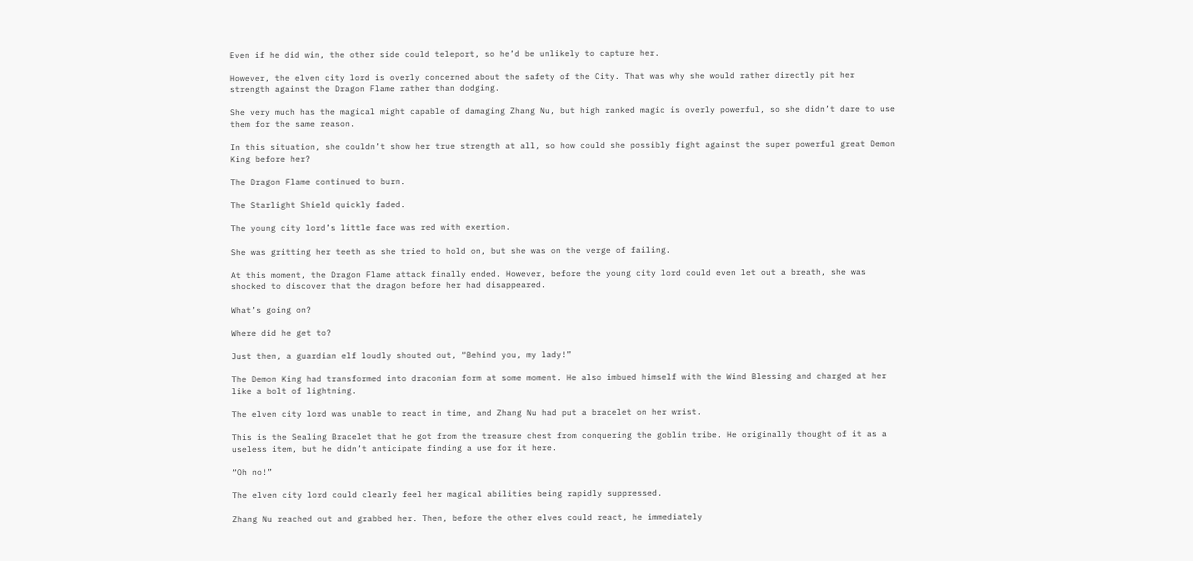Even if he did win, the other side could teleport, so he’d be unlikely to capture her.

However, the elven city lord is overly concerned about the safety of the City. That was why she would rather directly pit her strength against the Dragon Flame rather than dodging.

She very much has the magical might capable of damaging Zhang Nu, but high ranked magic is overly powerful, so she didn’t dare to use them for the same reason.

In this situation, she couldn’t show her true strength at all, so how could she possibly fight against the super powerful great Demon King before her?

The Dragon Flame continued to burn.

The Starlight Shield quickly faded.

The young city lord’s little face was red with exertion.

She was gritting her teeth as she tried to hold on, but she was on the verge of failing.

At this moment, the Dragon Flame attack finally ended. However, before the young city lord could even let out a breath, she was shocked to discover that the dragon before her had disappeared.

What’s going on?

Where did he get to?

Just then, a guardian elf loudly shouted out, “Behind you, my lady!”

The Demon King had transformed into draconian form at some moment. He also imbued himself with the Wind Blessing and charged at her like a bolt of lightning.

The elven city lord was unable to react in time, and Zhang Nu had put a bracelet on her wrist.

This is the Sealing Bracelet that he got from the treasure chest from conquering the goblin tribe. He originally thought of it as a useless item, but he didn’t anticipate finding a use for it here.

“Oh no!”

The elven city lord could clearly feel her magical abilities being rapidly suppressed.

Zhang Nu reached out and grabbed her. Then, before the other elves could react, he immediately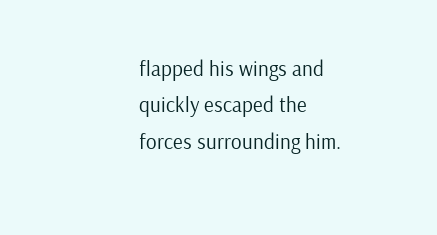flapped his wings and quickly escaped the forces surrounding him.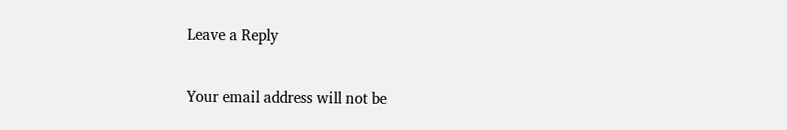Leave a Reply

Your email address will not be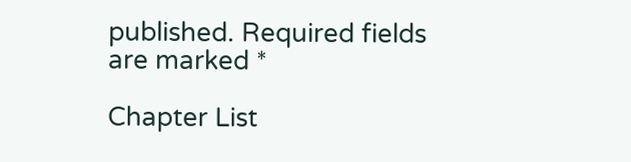published. Required fields are marked *

Chapter List